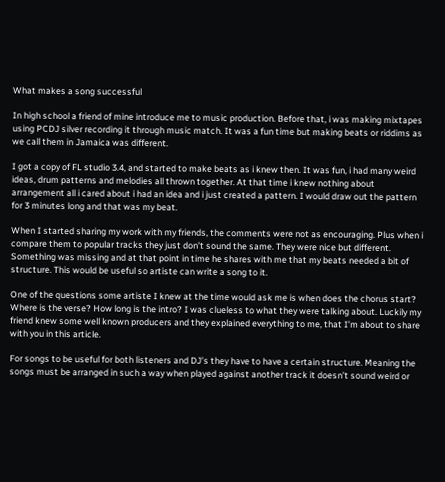What makes a song successful

In high school a friend of mine introduce me to music production. Before that, i was making mixtapes using PCDJ silver recording it through music match. It was a fun time but making beats or riddims as we call them in Jamaica was different.

I got a copy of FL studio 3.4, and started to make beats as i knew then. It was fun, i had many weird ideas, drum patterns and melodies all thrown together. At that time i knew nothing about arrangement all i cared about i had an idea and i just created a pattern. I would draw out the pattern for 3 minutes long and that was my beat.

When I started sharing my work with my friends, the comments were not as encouraging. Plus when i compare them to popular tracks they just don’t sound the same. They were nice but different. Something was missing and at that point in time he shares with me that my beats needed a bit of structure. This would be useful so artiste can write a song to it.

One of the questions some artiste I knew at the time would ask me is when does the chorus start? Where is the verse? How long is the intro? I was clueless to what they were talking about. Luckily my friend knew some well known producers and they explained everything to me, that I’m about to share with you in this article.

For songs to be useful for both listeners and DJ’s they have to have a certain structure. Meaning the songs must be arranged in such a way when played against another track it doesn’t sound weird or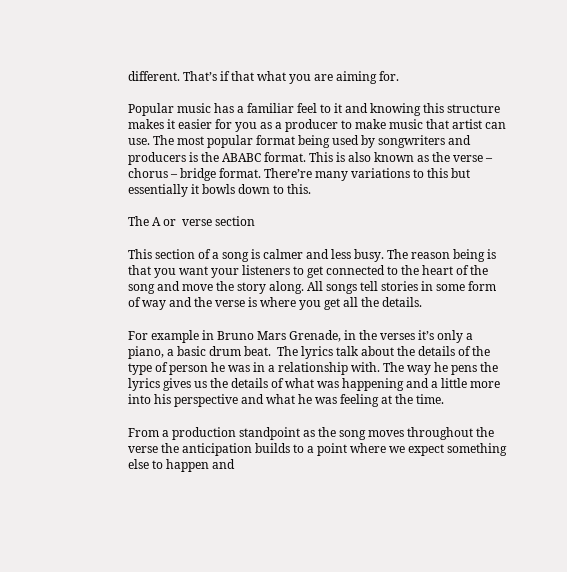different. That’s if that what you are aiming for.

Popular music has a familiar feel to it and knowing this structure makes it easier for you as a producer to make music that artist can use. The most popular format being used by songwriters and producers is the ABABC format. This is also known as the verse – chorus – bridge format. There’re many variations to this but essentially it bowls down to this.

The A or  verse section

This section of a song is calmer and less busy. The reason being is that you want your listeners to get connected to the heart of the song and move the story along. All songs tell stories in some form of way and the verse is where you get all the details.

For example in Bruno Mars Grenade, in the verses it’s only a piano, a basic drum beat.  The lyrics talk about the details of the type of person he was in a relationship with. The way he pens the lyrics gives us the details of what was happening and a little more into his perspective and what he was feeling at the time.

From a production standpoint as the song moves throughout the verse the anticipation builds to a point where we expect something else to happen and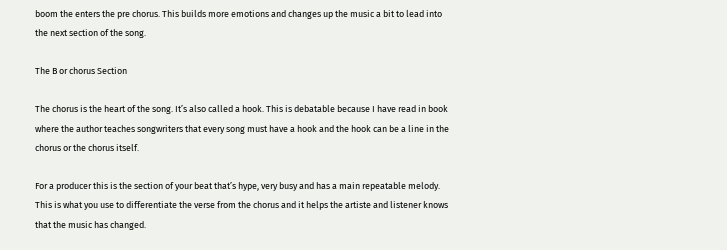boom the enters the pre chorus. This builds more emotions and changes up the music a bit to lead into the next section of the song.

The B or chorus Section

The chorus is the heart of the song. It’s also called a hook. This is debatable because I have read in book where the author teaches songwriters that every song must have a hook and the hook can be a line in the chorus or the chorus itself.

For a producer this is the section of your beat that’s hype, very busy and has a main repeatable melody. This is what you use to differentiate the verse from the chorus and it helps the artiste and listener knows that the music has changed.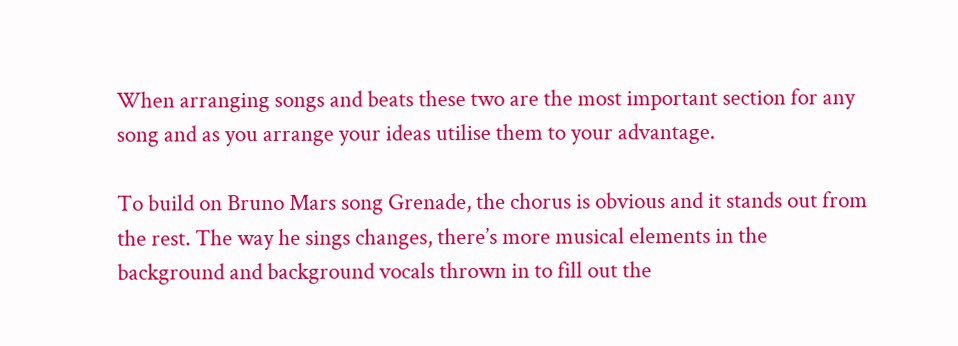When arranging songs and beats these two are the most important section for any song and as you arrange your ideas utilise them to your advantage.

To build on Bruno Mars song Grenade, the chorus is obvious and it stands out from the rest. The way he sings changes, there’s more musical elements in the background and background vocals thrown in to fill out the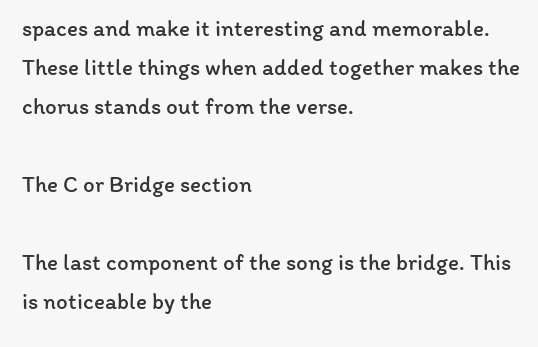spaces and make it interesting and memorable. These little things when added together makes the chorus stands out from the verse.

The C or Bridge section

The last component of the song is the bridge. This is noticeable by the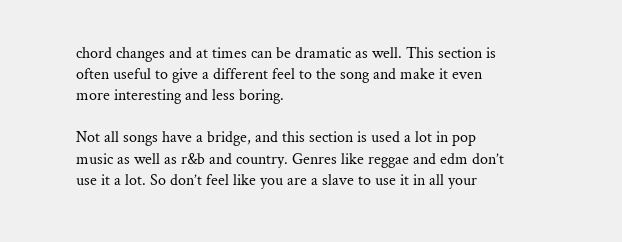chord changes and at times can be dramatic as well. This section is often useful to give a different feel to the song and make it even more interesting and less boring.

Not all songs have a bridge, and this section is used a lot in pop music as well as r&b and country. Genres like reggae and edm don’t use it a lot. So don’t feel like you are a slave to use it in all your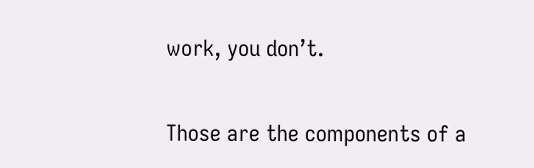work, you don’t.

Those are the components of a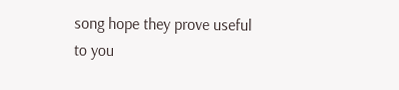song hope they prove useful to you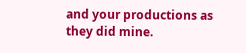and your productions as they did mine.